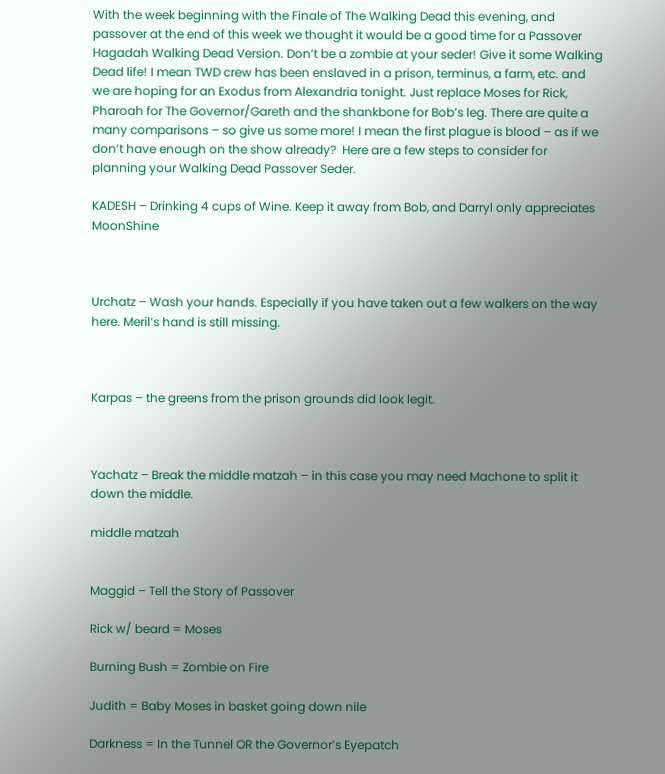With the week beginning with the Finale of The Walking Dead this evening, and passover at the end of this week we thought it would be a good time for a Passover Hagadah Walking Dead Version. Don’t be a zombie at your seder! Give it some Walking Dead life! I mean TWD crew has been enslaved in a prison, terminus, a farm, etc. and we are hoping for an Exodus from Alexandria tonight. Just replace Moses for Rick, Pharoah for The Governor/Gareth and the shankbone for Bob’s leg. There are quite a many comparisons – so give us some more! I mean the first plague is blood – as if we don’t have enough on the show already?  Here are a few steps to consider for planning your Walking Dead Passover Seder.

KADESH – Drinking 4 cups of Wine. Keep it away from Bob, and Darryl only appreciates MoonShine



Urchatz – Wash your hands. Especially if you have taken out a few walkers on the way here. Meril’s hand is still missing.



Karpas – the greens from the prison grounds did look legit.



Yachatz – Break the middle matzah – in this case you may need Machone to split it down the middle.

middle matzah


Maggid – Tell the Story of Passover

Rick w/ beard = Moses

Burning Bush = Zombie on Fire

Judith = Baby Moses in basket going down nile

Darkness = In the Tunnel OR the Governor’s Eyepatch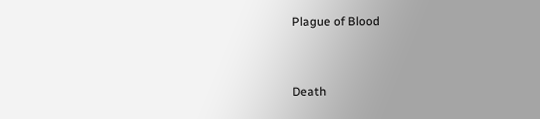Plague of Blood


Death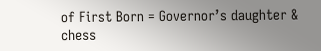of First Born = Governor’s daughter & chess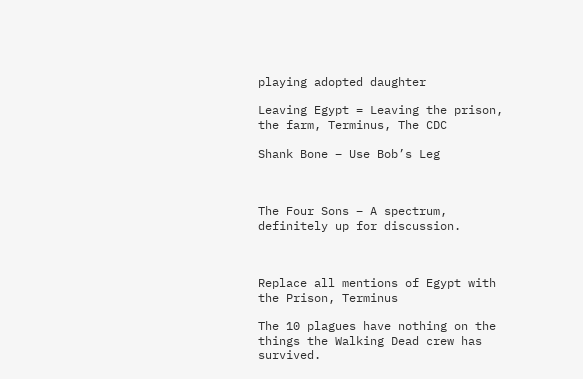playing adopted daughter

Leaving Egypt = Leaving the prison, the farm, Terminus, The CDC

Shank Bone – Use Bob’s Leg



The Four Sons – A spectrum, definitely up for discussion.



Replace all mentions of Egypt with the Prison, Terminus

The 10 plagues have nothing on the things the Walking Dead crew has survived.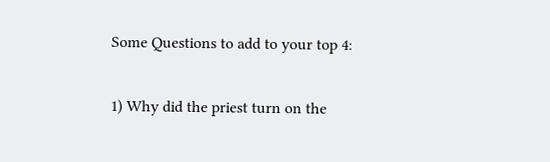Some Questions to add to your top 4:

1) Why did the priest turn on the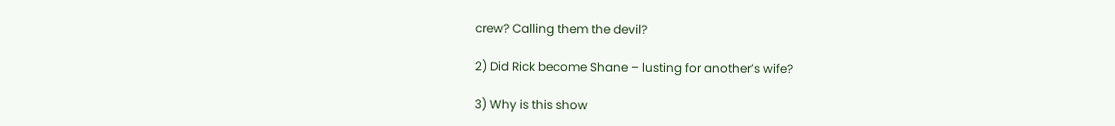crew? Calling them the devil?

2) Did Rick become Shane – lusting for another’s wife?

3) Why is this show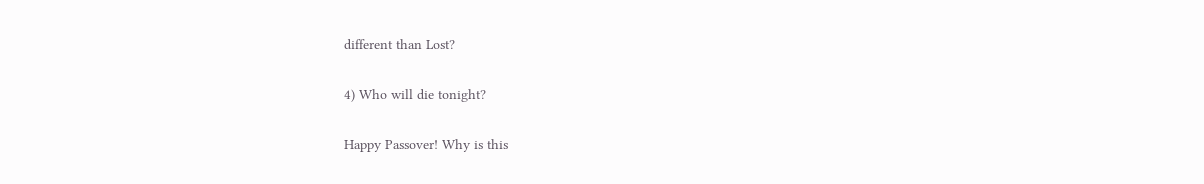different than Lost?

4) Who will die tonight?

Happy Passover! Why is this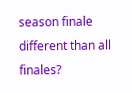season finale different than all finales?